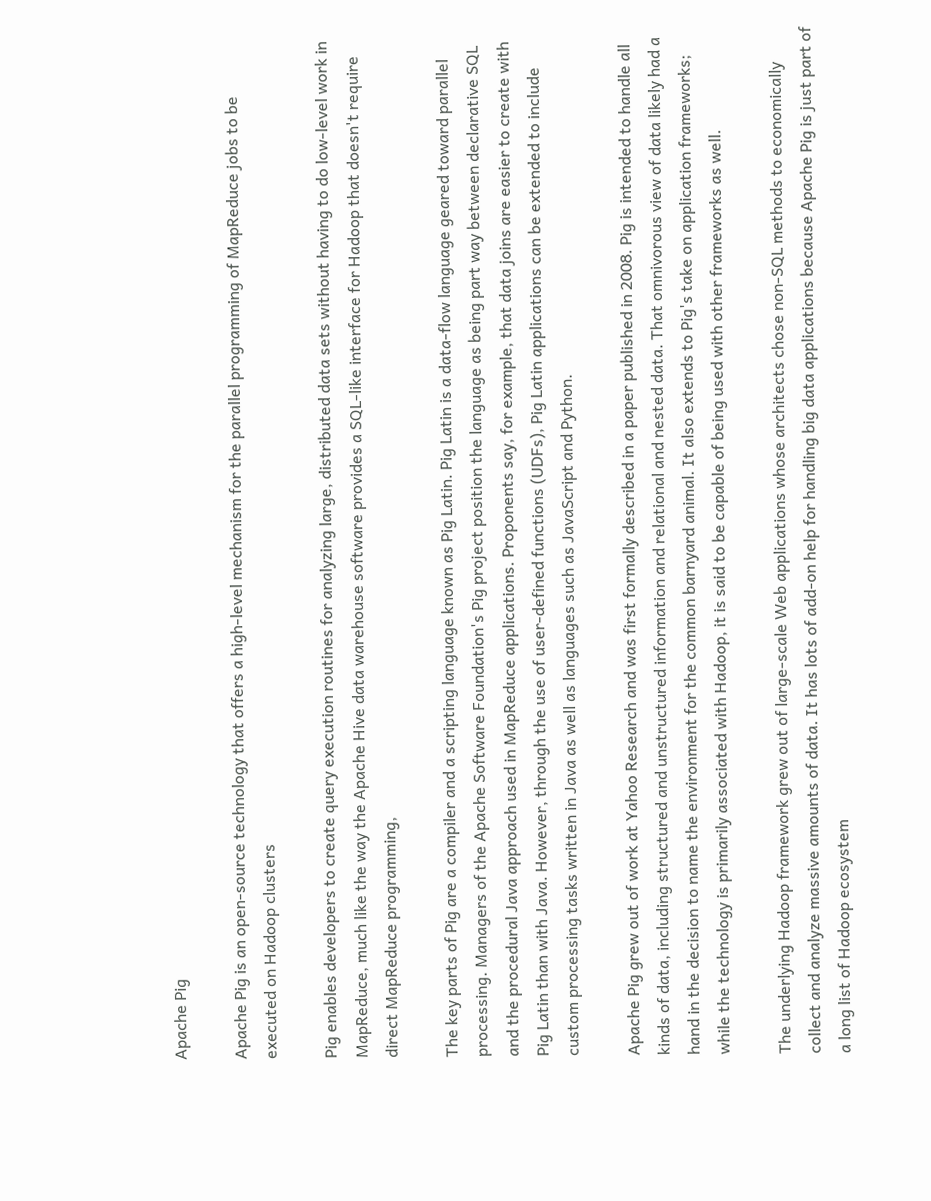Apache Pig

Apache Pig is an open-source technology that offers a high-level mechanism for the parallel programming of MapReduce jobs to be executed on Hadoop clusters

Pig enables developers to create query execution routines for analyzing large, distributed data sets without having to do low-level work in MapReduce, much like the way the Apache Hive data warehouse software provides a SQL-like interface for Hadoop that doesn't require direct MapReduce programming,

The key parts of Pig are a compiler and a scripting language known as Pig Latin. Pig Latin is a data-flow language geared toward parallel processing. Managers of the Apache Software Foundation's Pig project position the language as being part way between declarative SQL and the procedural Java approach used in MapReduce applications. Proponents say, for example, that data joins are easier to create with Pig Latin than with Java. However, through the use of user-defined functions (UDFs), Pig Latin applications can be extended to include custom processing tasks written in Java as well as languages such as JavaScript and Python.

Apache Pig grew out of work at Yahoo Research and was first formally described in a paper published in 2008. Pig is intended to handle all kinds of data, including structured and unstructured information and relational and nested data. That omnivorous view of data likely had a hand in the decision to name the environment for the common barnyard animal. It also extends to Pig's take on application frameworks; while the technology is primarily associated with Hadoop, it is said to be capable of being used with other frameworks as well.

The underlying Hadoop framework grew out of large-scale Web applications whose architects chose non-SQL methods to economically collect and analyze massive amounts of data. It has lots of add-on help for handling big data applications because Apache Pig is just part of a long list of Hadoop ecosystem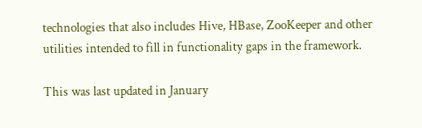technologies that also includes Hive, HBase, ZooKeeper and other utilities intended to fill in functionality gaps in the framework.

This was last updated in January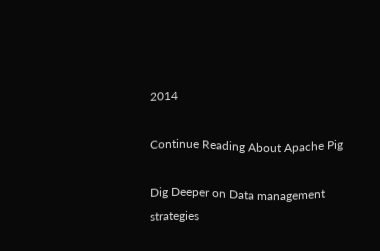2014

Continue Reading About Apache Pig

Dig Deeper on Data management strategies